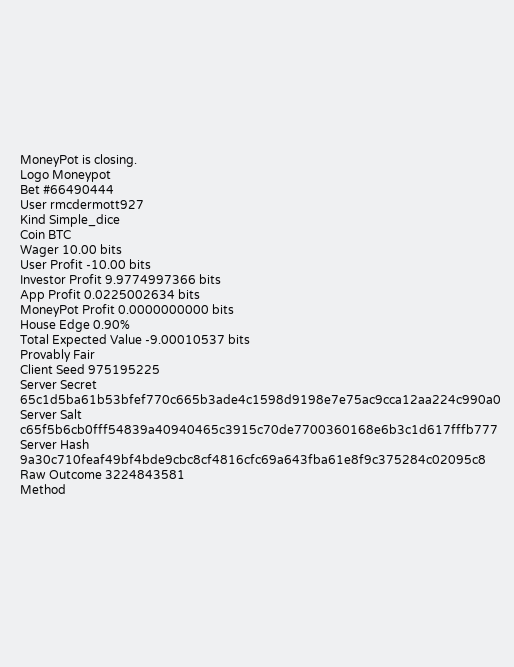MoneyPot is closing.
Logo Moneypot
Bet #66490444
User rmcdermott927
Kind Simple_dice
Coin BTC
Wager 10.00 bits
User Profit -10.00 bits
Investor Profit 9.9774997366 bits
App Profit 0.0225002634 bits
MoneyPot Profit 0.0000000000 bits
House Edge 0.90%
Total Expected Value -9.00010537 bits
Provably Fair
Client Seed 975195225
Server Secret 65c1d5ba61b53bfef770c665b3ade4c1598d9198e7e75ac9cca12aa224c990a0
Server Salt c65f5b6cb0fff54839a40940465c3915c70de7700360168e6b3c1d617fffb777
Server Hash 9a30c710feaf49bf4bde9cbc8cf4816cfc69a643fba61e8f9c375284c02095c8
Raw Outcome 3224843581
Method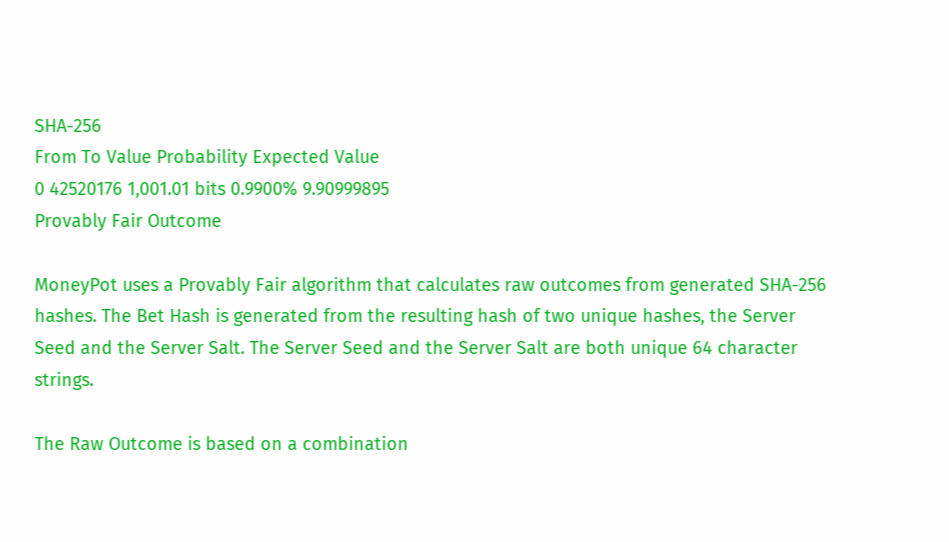SHA-256
From To Value Probability Expected Value
0 42520176 1,001.01 bits 0.9900% 9.90999895
Provably Fair Outcome

MoneyPot uses a Provably Fair algorithm that calculates raw outcomes from generated SHA-256 hashes. The Bet Hash is generated from the resulting hash of two unique hashes, the Server Seed and the Server Salt. The Server Seed and the Server Salt are both unique 64 character strings.

The Raw Outcome is based on a combination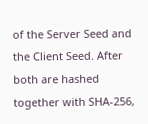of the Server Seed and the Client Seed. After both are hashed together with SHA-256,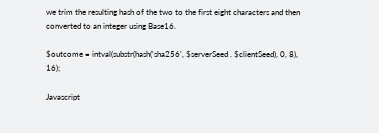we trim the resulting hash of the two to the first eight characters and then converted to an integer using Base16.

$outcome = intval(substr(hash('sha256', $serverSeed . $clientSeed), 0, 8), 16);

Javascript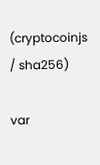(cryptocoinjs / sha256)

var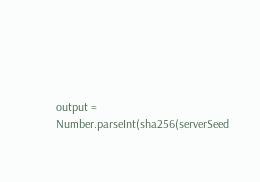output = Number.parseInt(sha256(serverSeed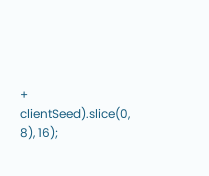+ clientSeed).slice(0, 8), 16);